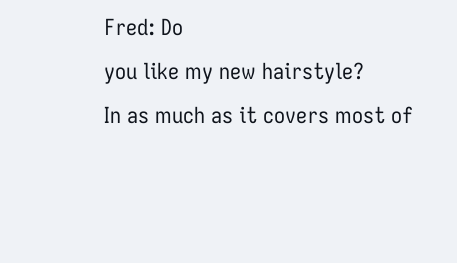Fred: Do
you like my new hairstyle?
In as much as it covers most of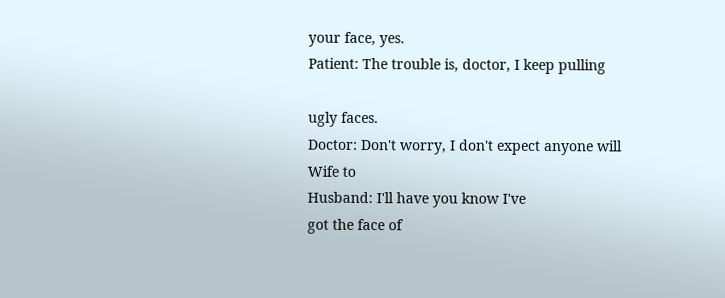your face, yes.
Patient: The trouble is, doctor, I keep pulling

ugly faces.
Doctor: Don't worry, I don't expect anyone will
Wife to
Husband: I'll have you know I've
got the face of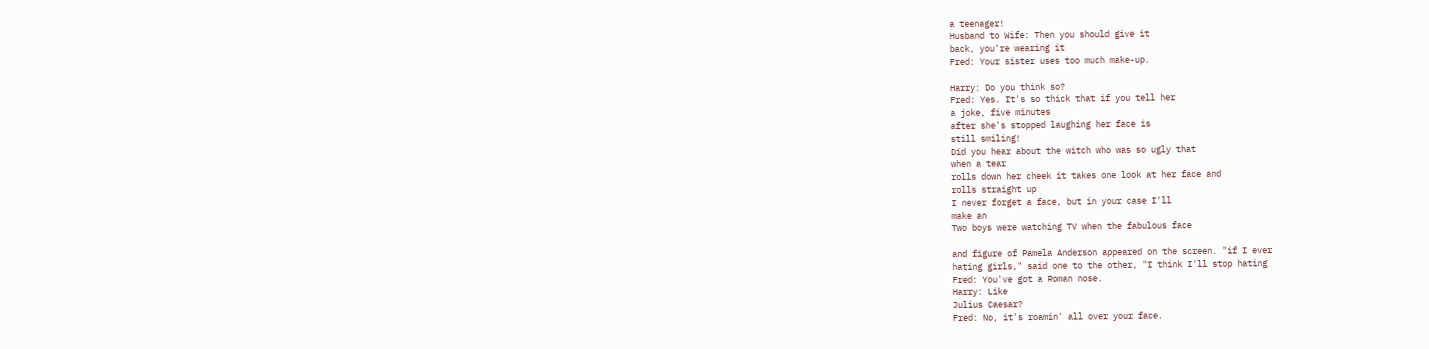a teenager!
Husband to Wife: Then you should give it
back, you're wearing it
Fred: Your sister uses too much make-up.

Harry: Do you think so?
Fred: Yes. It's so thick that if you tell her
a joke, five minutes
after she's stopped laughing her face is
still smiling!
Did you hear about the witch who was so ugly that
when a tear
rolls down her cheek it takes one look at her face and
rolls straight up
I never forget a face, but in your case I'll
make an
Two boys were watching TV when the fabulous face

and figure of Pamela Anderson appeared on the screen. "if I ever
hating girls," said one to the other, "I think I'll stop hating
Fred: You've got a Roman nose.
Harry: Like
Julius Caesar?
Fred: No, it's roamin' all over your face.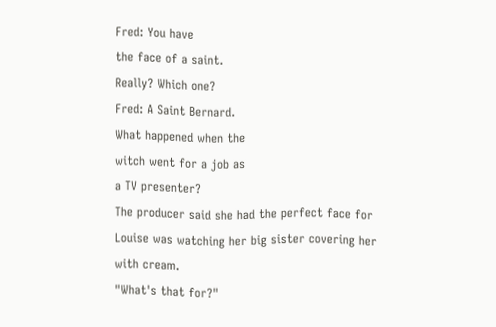Fred: You have
the face of a saint.
Really? Which one?
Fred: A Saint Bernard.
What happened when the
witch went for a job as
a TV presenter?
The producer said she had the perfect face for
Louise was watching her big sister covering her
with cream.
"What's that for?"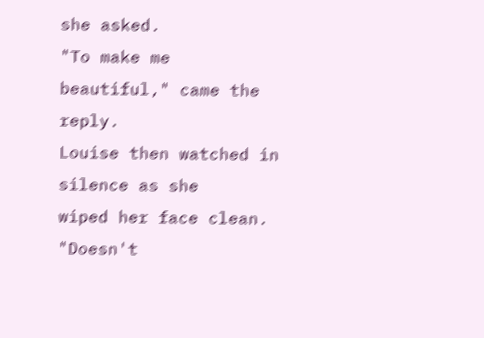she asked.
"To make me
beautiful," came the reply.
Louise then watched in silence as she
wiped her face clean.
"Doesn't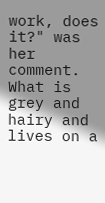work, does it?" was her comment.
What is grey and hairy and lives on a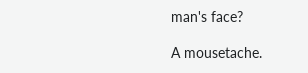man's face?

A mousetache.